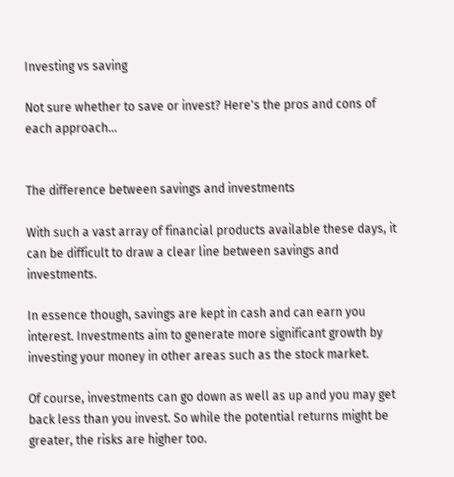Investing vs saving

Not sure whether to save or invest? Here's the pros and cons of each approach...


The difference between savings and investments

With such a vast array of financial products available these days, it can be difficult to draw a clear line between savings and investments.

In essence though, savings are kept in cash and can earn you interest. Investments aim to generate more significant growth by investing your money in other areas such as the stock market.

Of course, investments can go down as well as up and you may get back less than you invest. So while the potential returns might be greater, the risks are higher too.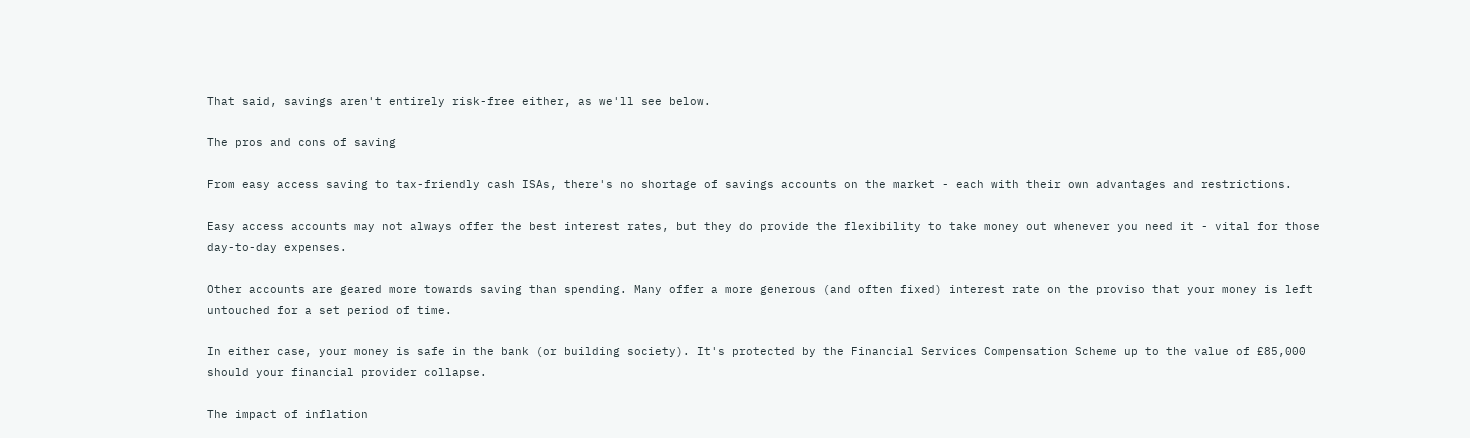That said, savings aren't entirely risk-free either, as we'll see below.

The pros and cons of saving

From easy access saving to tax-friendly cash ISAs, there's no shortage of savings accounts on the market - each with their own advantages and restrictions.

Easy access accounts may not always offer the best interest rates, but they do provide the flexibility to take money out whenever you need it - vital for those day-to-day expenses.

Other accounts are geared more towards saving than spending. Many offer a more generous (and often fixed) interest rate on the proviso that your money is left untouched for a set period of time.

In either case, your money is safe in the bank (or building society). It's protected by the Financial Services Compensation Scheme up to the value of £85,000 should your financial provider collapse.

The impact of inflation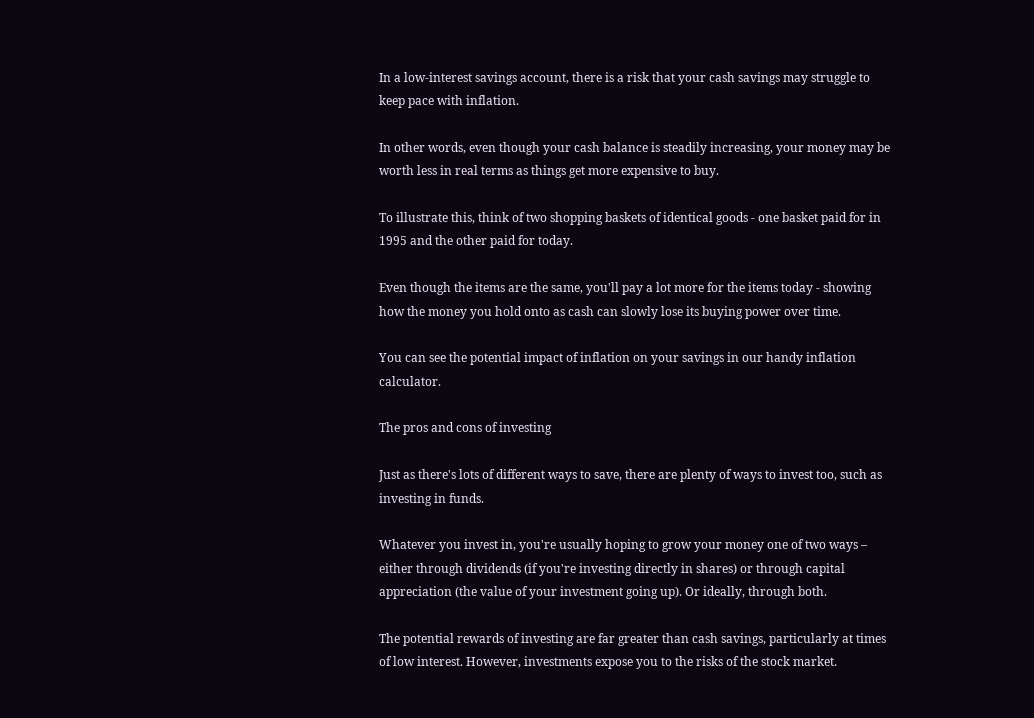In a low-interest savings account, there is a risk that your cash savings may struggle to keep pace with inflation.

In other words, even though your cash balance is steadily increasing, your money may be worth less in real terms as things get more expensive to buy.

To illustrate this, think of two shopping baskets of identical goods - one basket paid for in 1995 and the other paid for today.

Even though the items are the same, you'll pay a lot more for the items today - showing how the money you hold onto as cash can slowly lose its buying power over time.

You can see the potential impact of inflation on your savings in our handy inflation calculator.

The pros and cons of investing

Just as there's lots of different ways to save, there are plenty of ways to invest too, such as investing in funds.

Whatever you invest in, you're usually hoping to grow your money one of two ways – either through dividends (if you're investing directly in shares) or through capital appreciation (the value of your investment going up). Or ideally, through both.

The potential rewards of investing are far greater than cash savings, particularly at times of low interest. However, investments expose you to the risks of the stock market.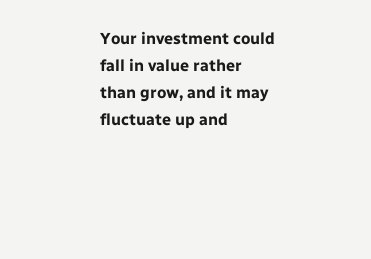Your investment could fall in value rather than grow, and it may fluctuate up and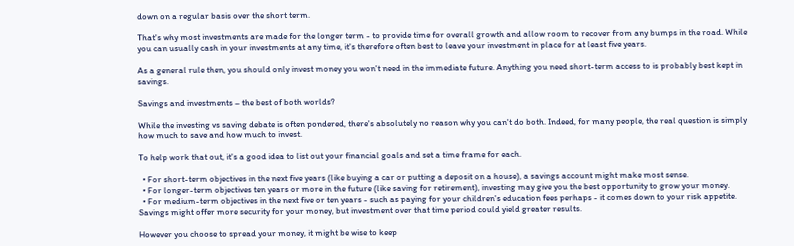down on a regular basis over the short term.

That's why most investments are made for the longer term - to provide time for overall growth and allow room to recover from any bumps in the road. While you can usually cash in your investments at any time, it's therefore often best to leave your investment in place for at least five years.

As a general rule then, you should only invest money you won't need in the immediate future. Anything you need short-term access to is probably best kept in savings.

Savings and investments – the best of both worlds?

While the investing vs saving debate is often pondered, there's absolutely no reason why you can't do both. Indeed, for many people, the real question is simply how much to save and how much to invest.

To help work that out, it's a good idea to list out your financial goals and set a time frame for each.

  • For short-term objectives in the next five years (like buying a car or putting a deposit on a house), a savings account might make most sense.
  • For longer-term objectives ten years or more in the future (like saving for retirement), investing may give you the best opportunity to grow your money.
  • For medium-term objectives in the next five or ten years - such as paying for your children's education fees perhaps - it comes down to your risk appetite. Savings might offer more security for your money, but investment over that time period could yield greater results.

However you choose to spread your money, it might be wise to keep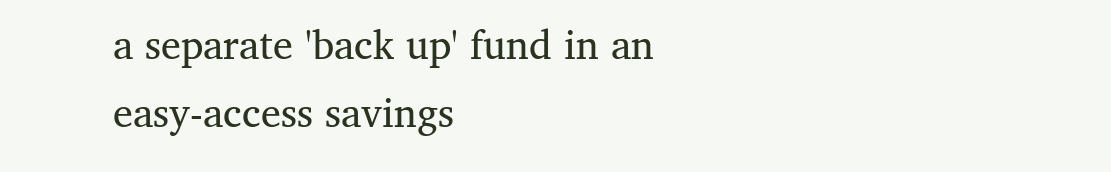a separate 'back up' fund in an easy-access savings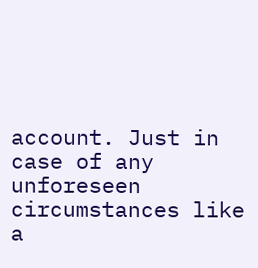account. Just in case of any unforeseen circumstances like a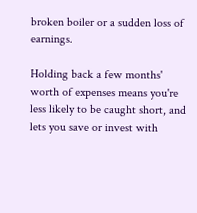broken boiler or a sudden loss of earnings.

Holding back a few months' worth of expenses means you're less likely to be caught short, and lets you save or invest with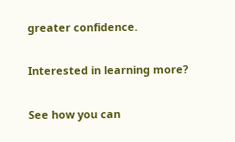greater confidence.

Interested in learning more?

See how you can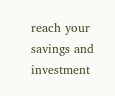reach your savings and investment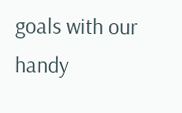goals with our handy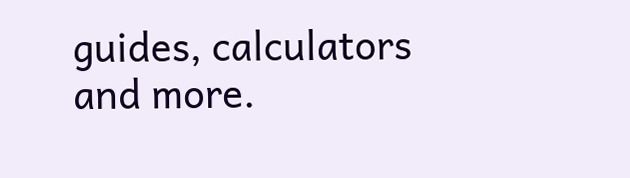guides, calculators and more.